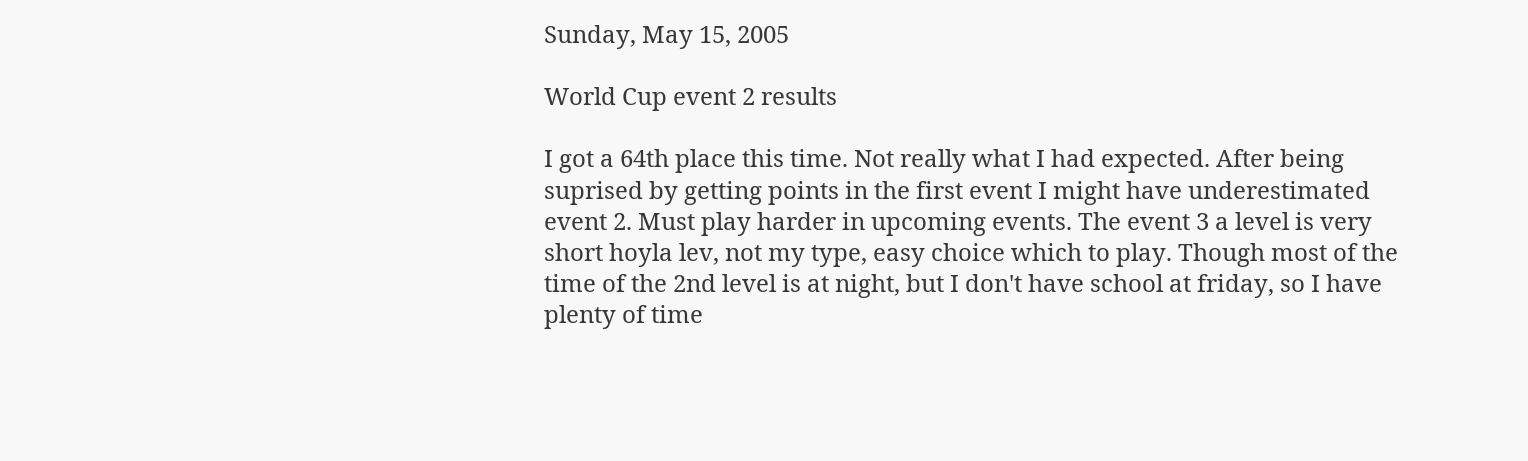Sunday, May 15, 2005

World Cup event 2 results

I got a 64th place this time. Not really what I had expected. After being suprised by getting points in the first event I might have underestimated event 2. Must play harder in upcoming events. The event 3 a level is very short hoyla lev, not my type, easy choice which to play. Though most of the time of the 2nd level is at night, but I don't have school at friday, so I have plenty of time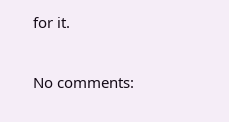for it.

No comments: